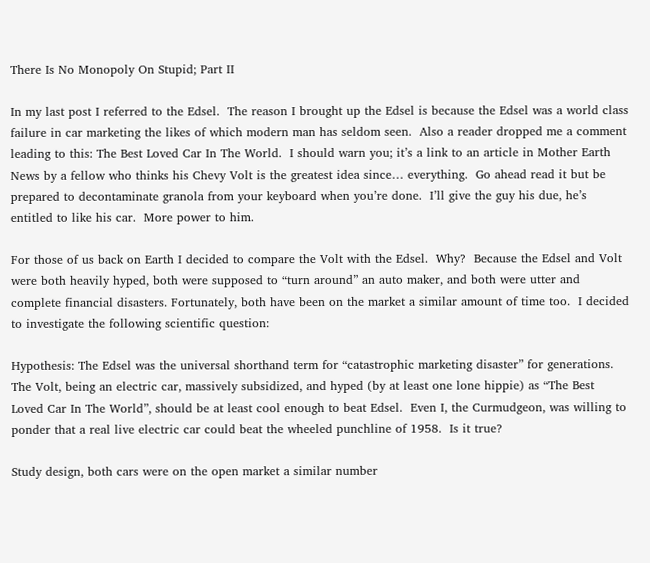There Is No Monopoly On Stupid; Part II

In my last post I referred to the Edsel.  The reason I brought up the Edsel is because the Edsel was a world class failure in car marketing the likes of which modern man has seldom seen.  Also a reader dropped me a comment leading to this: The Best Loved Car In The World.  I should warn you; it’s a link to an article in Mother Earth News by a fellow who thinks his Chevy Volt is the greatest idea since… everything.  Go ahead read it but be prepared to decontaminate granola from your keyboard when you’re done.  I’ll give the guy his due, he’s entitled to like his car.  More power to him.

For those of us back on Earth I decided to compare the Volt with the Edsel.  Why?  Because the Edsel and Volt were both heavily hyped, both were supposed to “turn around” an auto maker, and both were utter and complete financial disasters. Fortunately, both have been on the market a similar amount of time too.  I decided to investigate the following scientific question:

Hypothesis: The Edsel was the universal shorthand term for “catastrophic marketing disaster” for generations.  The Volt, being an electric car, massively subsidized, and hyped (by at least one lone hippie) as “The Best Loved Car In The World”, should be at least cool enough to beat Edsel.  Even I, the Curmudgeon, was willing to ponder that a real live electric car could beat the wheeled punchline of 1958.  Is it true?

Study design, both cars were on the open market a similar number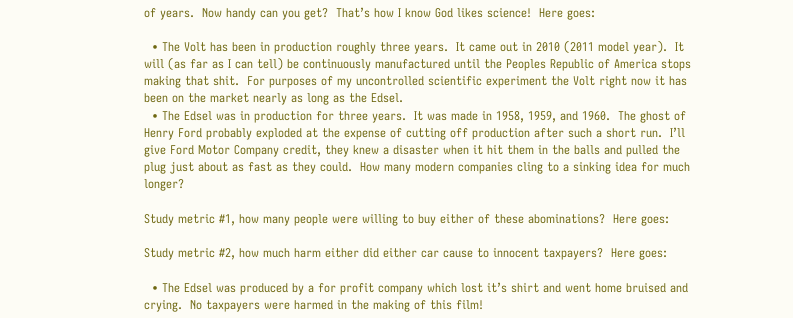of years.  Now handy can you get?  That’s how I know God likes science!  Here goes:

  • The Volt has been in production roughly three years.  It came out in 2010 (2011 model year).  It will (as far as I can tell) be continuously manufactured until the Peoples Republic of America stops making that shit.  For purposes of my uncontrolled scientific experiment the Volt right now it has been on the market nearly as long as the Edsel.
  • The Edsel was in production for three years.  It was made in 1958, 1959, and 1960.  The ghost of Henry Ford probably exploded at the expense of cutting off production after such a short run.  I’ll give Ford Motor Company credit, they knew a disaster when it hit them in the balls and pulled the plug just about as fast as they could.  How many modern companies cling to a sinking idea for much longer?

Study metric #1, how many people were willing to buy either of these abominations?  Here goes:

Study metric #2, how much harm either did either car cause to innocent taxpayers?  Here goes:

  • The Edsel was produced by a for profit company which lost it’s shirt and went home bruised and crying.  No taxpayers were harmed in the making of this film!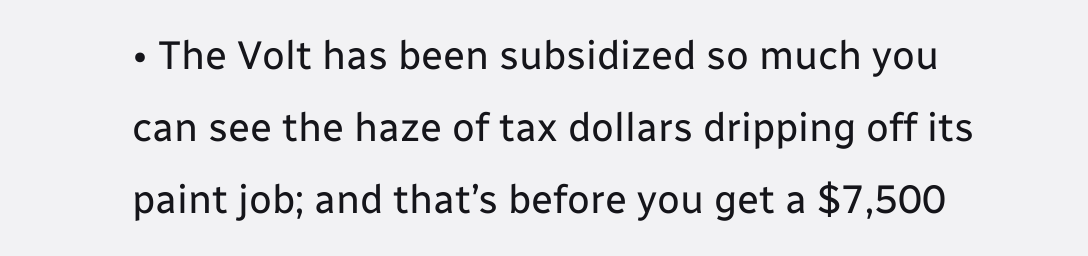• The Volt has been subsidized so much you can see the haze of tax dollars dripping off its paint job; and that’s before you get a $7,500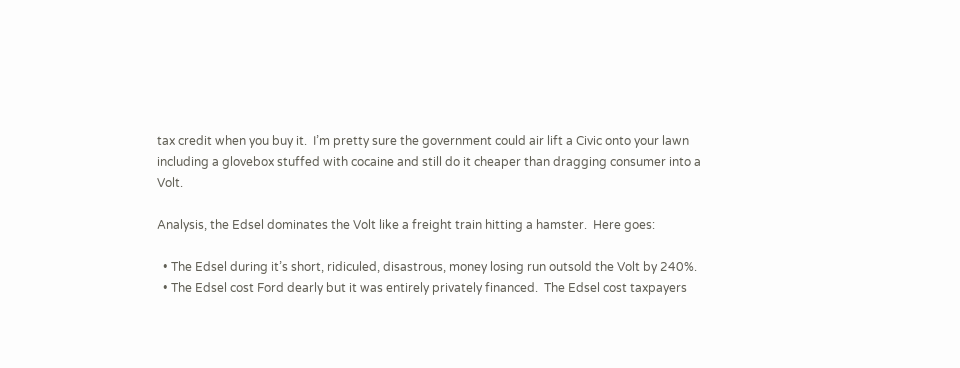tax credit when you buy it.  I’m pretty sure the government could air lift a Civic onto your lawn including a glovebox stuffed with cocaine and still do it cheaper than dragging consumer into a Volt.

Analysis, the Edsel dominates the Volt like a freight train hitting a hamster.  Here goes:

  • The Edsel during it’s short, ridiculed, disastrous, money losing run outsold the Volt by 240%.
  • The Edsel cost Ford dearly but it was entirely privately financed.  The Edsel cost taxpayers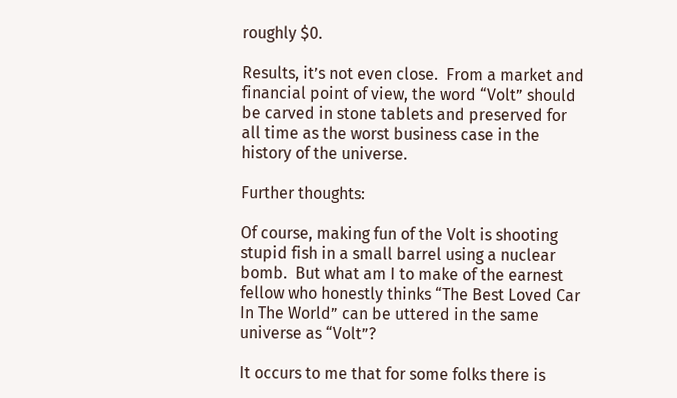roughly $0.

Results, it’s not even close.  From a market and financial point of view, the word “Volt” should be carved in stone tablets and preserved for all time as the worst business case in the history of the universe.

Further thoughts:

Of course, making fun of the Volt is shooting stupid fish in a small barrel using a nuclear bomb.  But what am I to make of the earnest fellow who honestly thinks “The Best Loved Car In The World” can be uttered in the same universe as “Volt”?

It occurs to me that for some folks there is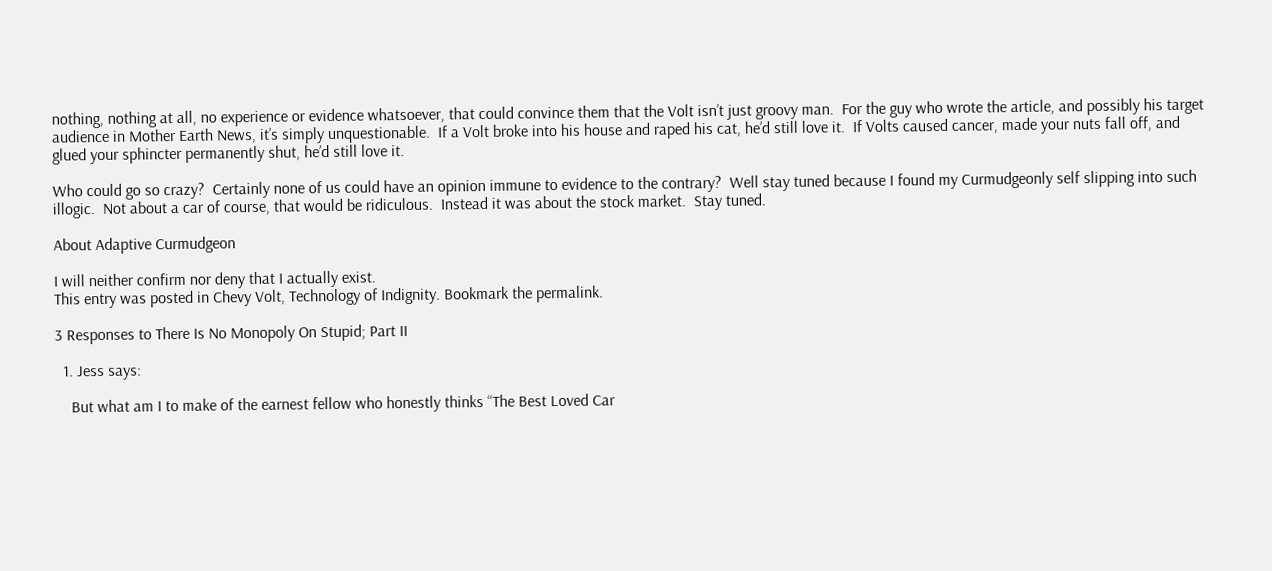nothing, nothing at all, no experience or evidence whatsoever, that could convince them that the Volt isn’t just groovy man.  For the guy who wrote the article, and possibly his target audience in Mother Earth News, it’s simply unquestionable.  If a Volt broke into his house and raped his cat, he’d still love it.  If Volts caused cancer, made your nuts fall off, and glued your sphincter permanently shut, he’d still love it.

Who could go so crazy?  Certainly none of us could have an opinion immune to evidence to the contrary?  Well stay tuned because I found my Curmudgeonly self slipping into such illogic.  Not about a car of course, that would be ridiculous.  Instead it was about the stock market.  Stay tuned.

About Adaptive Curmudgeon

I will neither confirm nor deny that I actually exist.
This entry was posted in Chevy Volt, Technology of Indignity. Bookmark the permalink.

3 Responses to There Is No Monopoly On Stupid; Part II

  1. Jess says:

    But what am I to make of the earnest fellow who honestly thinks “The Best Loved Car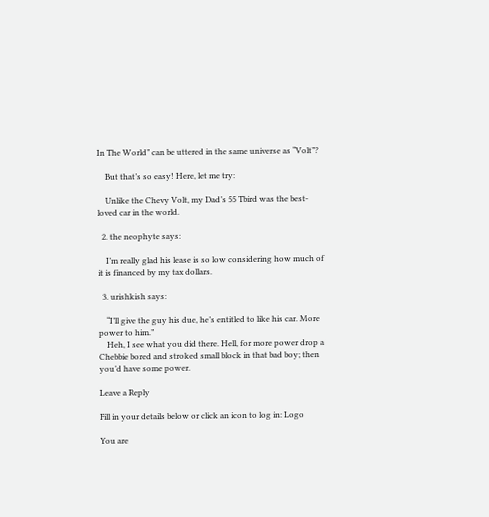In The World” can be uttered in the same universe as “Volt”?

    But that’s so easy! Here, let me try:

    Unlike the Chevy Volt, my Dad’s 55 Tbird was the best-loved car in the world.

  2. the neophyte says:

    I’m really glad his lease is so low considering how much of it is financed by my tax dollars.

  3. urishkish says:

    “I’ll give the guy his due, he’s entitled to like his car. More power to him.”
    Heh, I see what you did there. Hell, for more power drop a Chebbie bored and stroked small block in that bad boy; then you’d have some power.

Leave a Reply

Fill in your details below or click an icon to log in: Logo

You are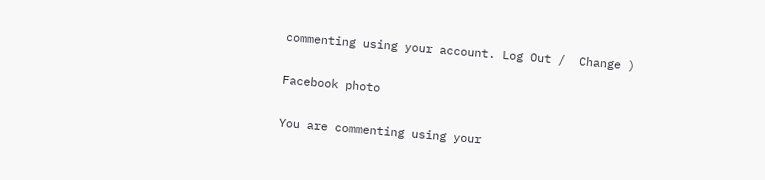commenting using your account. Log Out /  Change )

Facebook photo

You are commenting using your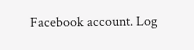Facebook account. Log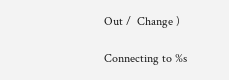Out /  Change )

Connecting to %s